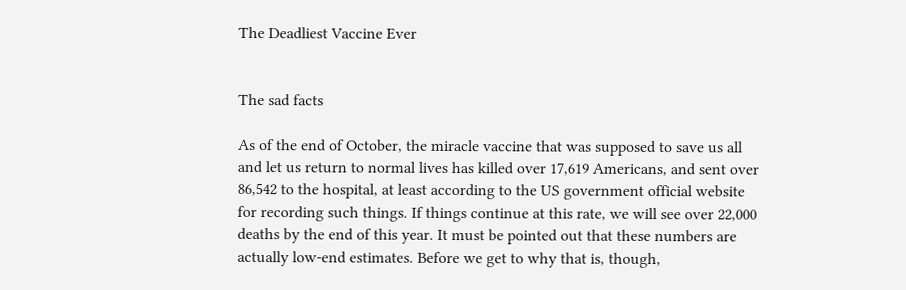The Deadliest Vaccine Ever


The sad facts

As of the end of October, the miracle vaccine that was supposed to save us all and let us return to normal lives has killed over 17,619 Americans, and sent over 86,542 to the hospital, at least according to the US government official website for recording such things. If things continue at this rate, we will see over 22,000 deaths by the end of this year. It must be pointed out that these numbers are actually low-end estimates. Before we get to why that is, though,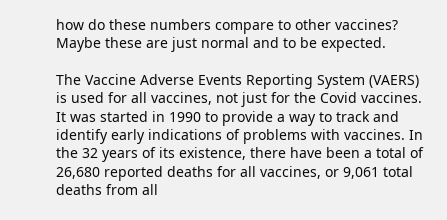how do these numbers compare to other vaccines? Maybe these are just normal and to be expected.

The Vaccine Adverse Events Reporting System (VAERS) is used for all vaccines, not just for the Covid vaccines. It was started in 1990 to provide a way to track and identify early indications of problems with vaccines. In the 32 years of its existence, there have been a total of 26,680 reported deaths for all vaccines, or 9,061 total deaths from all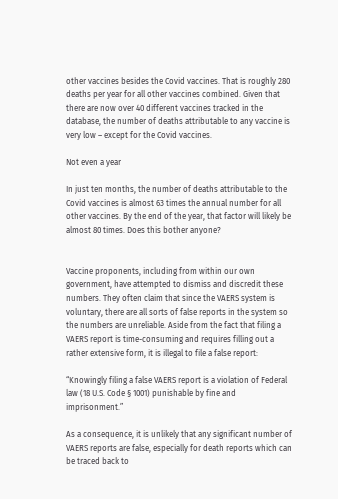other vaccines besides the Covid vaccines. That is roughly 280 deaths per year for all other vaccines combined. Given that there are now over 40 different vaccines tracked in the database, the number of deaths attributable to any vaccine is very low – except for the Covid vaccines.

Not even a year

In just ten months, the number of deaths attributable to the Covid vaccines is almost 63 times the annual number for all other vaccines. By the end of the year, that factor will likely be almost 80 times. Does this bother anyone?


Vaccine proponents, including from within our own government, have attempted to dismiss and discredit these numbers. They often claim that since the VAERS system is voluntary, there are all sorts of false reports in the system so the numbers are unreliable. Aside from the fact that filing a VAERS report is time-consuming and requires filling out a rather extensive form, it is illegal to file a false report:

“Knowingly filing a false VAERS report is a violation of Federal law (18 U.S. Code § 1001) punishable by fine and imprisonment.”

As a consequence, it is unlikely that any significant number of VAERS reports are false, especially for death reports which can be traced back to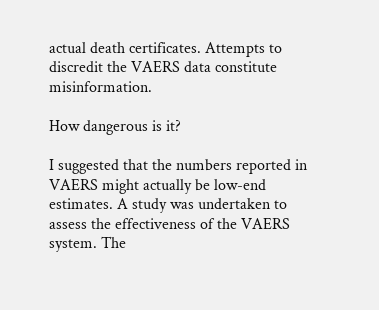actual death certificates. Attempts to discredit the VAERS data constitute misinformation.

How dangerous is it?

I suggested that the numbers reported in VAERS might actually be low-end estimates. A study was undertaken to assess the effectiveness of the VAERS system. The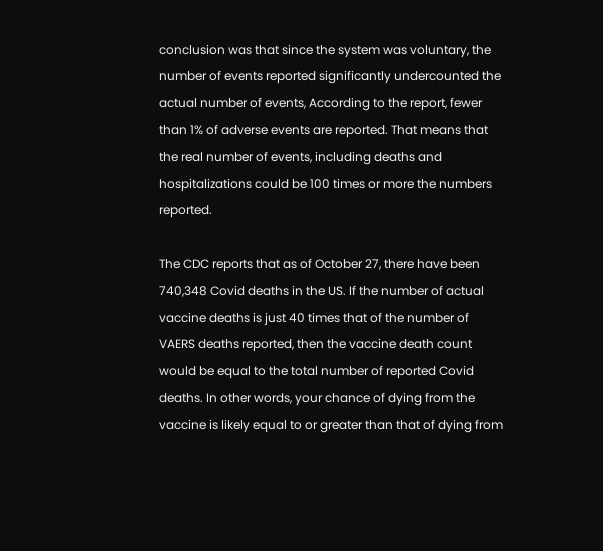conclusion was that since the system was voluntary, the number of events reported significantly undercounted the actual number of events, According to the report, fewer than 1% of adverse events are reported. That means that the real number of events, including deaths and hospitalizations could be 100 times or more the numbers reported.

The CDC reports that as of October 27, there have been 740,348 Covid deaths in the US. If the number of actual vaccine deaths is just 40 times that of the number of VAERS deaths reported, then the vaccine death count would be equal to the total number of reported Covid deaths. In other words, your chance of dying from the vaccine is likely equal to or greater than that of dying from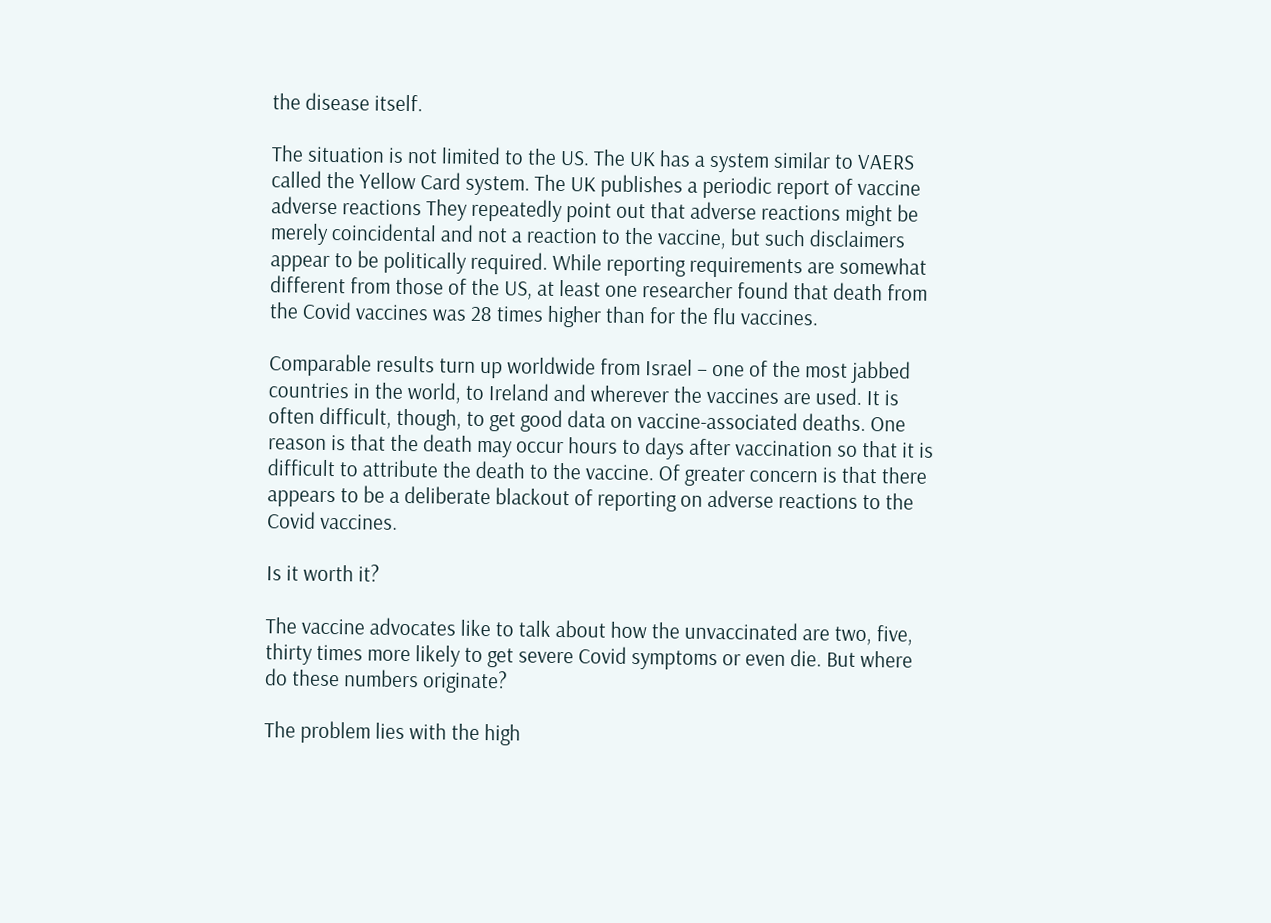the disease itself.

The situation is not limited to the US. The UK has a system similar to VAERS called the Yellow Card system. The UK publishes a periodic report of vaccine adverse reactions They repeatedly point out that adverse reactions might be merely coincidental and not a reaction to the vaccine, but such disclaimers appear to be politically required. While reporting requirements are somewhat different from those of the US, at least one researcher found that death from the Covid vaccines was 28 times higher than for the flu vaccines.

Comparable results turn up worldwide from Israel – one of the most jabbed countries in the world, to Ireland and wherever the vaccines are used. It is often difficult, though, to get good data on vaccine-associated deaths. One reason is that the death may occur hours to days after vaccination so that it is difficult to attribute the death to the vaccine. Of greater concern is that there appears to be a deliberate blackout of reporting on adverse reactions to the Covid vaccines.

Is it worth it?

The vaccine advocates like to talk about how the unvaccinated are two, five, thirty times more likely to get severe Covid symptoms or even die. But where do these numbers originate?

The problem lies with the high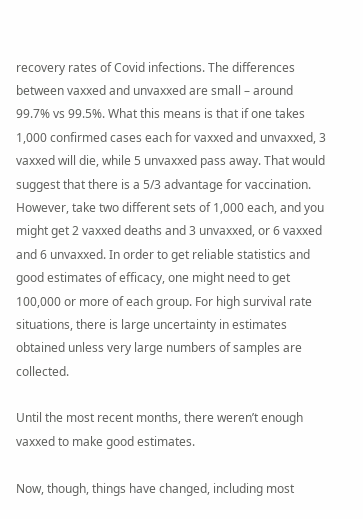recovery rates of Covid infections. The differences between vaxxed and unvaxxed are small – around 99.7% vs 99.5%. What this means is that if one takes 1,000 confirmed cases each for vaxxed and unvaxxed, 3 vaxxed will die, while 5 unvaxxed pass away. That would suggest that there is a 5/3 advantage for vaccination. However, take two different sets of 1,000 each, and you might get 2 vaxxed deaths and 3 unvaxxed, or 6 vaxxed and 6 unvaxxed. In order to get reliable statistics and good estimates of efficacy, one might need to get 100,000 or more of each group. For high survival rate situations, there is large uncertainty in estimates obtained unless very large numbers of samples are collected.

Until the most recent months, there weren’t enough vaxxed to make good estimates.

Now, though, things have changed, including most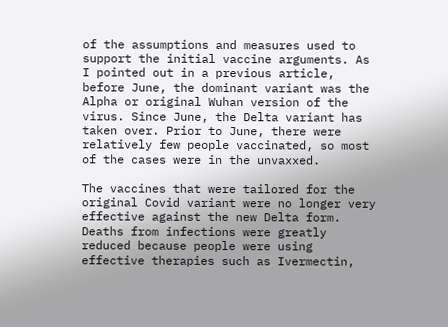of the assumptions and measures used to support the initial vaccine arguments. As I pointed out in a previous article, before June, the dominant variant was the Alpha or original Wuhan version of the virus. Since June, the Delta variant has taken over. Prior to June, there were relatively few people vaccinated, so most of the cases were in the unvaxxed.

The vaccines that were tailored for the original Covid variant were no longer very effective against the new Delta form. Deaths from infections were greatly reduced because people were using effective therapies such as Ivermectin,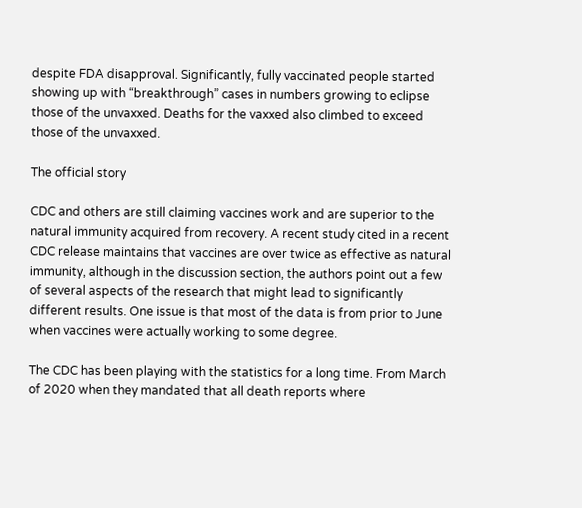despite FDA disapproval. Significantly, fully vaccinated people started showing up with “breakthrough” cases in numbers growing to eclipse those of the unvaxxed. Deaths for the vaxxed also climbed to exceed those of the unvaxxed.

The official story

CDC and others are still claiming vaccines work and are superior to the natural immunity acquired from recovery. A recent study cited in a recent CDC release maintains that vaccines are over twice as effective as natural immunity, although in the discussion section, the authors point out a few of several aspects of the research that might lead to significantly different results. One issue is that most of the data is from prior to June when vaccines were actually working to some degree.

The CDC has been playing with the statistics for a long time. From March of 2020 when they mandated that all death reports where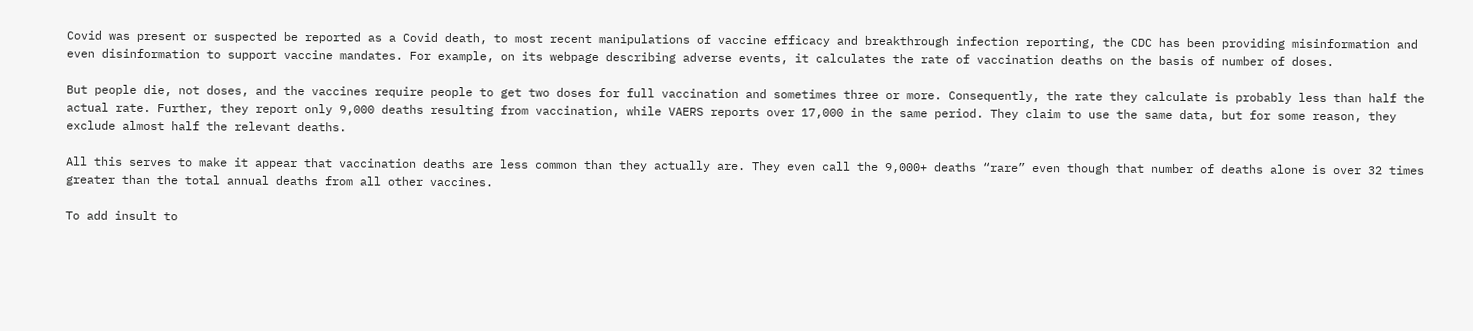Covid was present or suspected be reported as a Covid death, to most recent manipulations of vaccine efficacy and breakthrough infection reporting, the CDC has been providing misinformation and even disinformation to support vaccine mandates. For example, on its webpage describing adverse events, it calculates the rate of vaccination deaths on the basis of number of doses.

But people die, not doses, and the vaccines require people to get two doses for full vaccination and sometimes three or more. Consequently, the rate they calculate is probably less than half the actual rate. Further, they report only 9,000 deaths resulting from vaccination, while VAERS reports over 17,000 in the same period. They claim to use the same data, but for some reason, they exclude almost half the relevant deaths.

All this serves to make it appear that vaccination deaths are less common than they actually are. They even call the 9,000+ deaths “rare” even though that number of deaths alone is over 32 times greater than the total annual deaths from all other vaccines.

To add insult to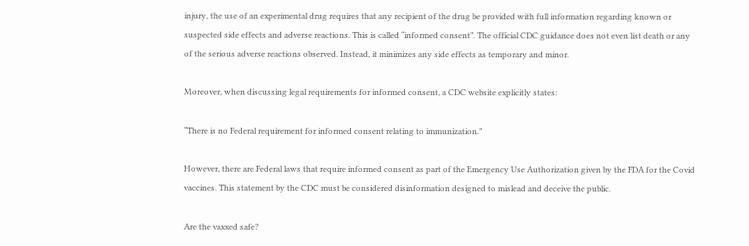injury, the use of an experimental drug requires that any recipient of the drug be provided with full information regarding known or suspected side effects and adverse reactions. This is called “informed consent”. The official CDC guidance does not even list death or any of the serious adverse reactions observed. Instead, it minimizes any side effects as temporary and minor.

Moreover, when discussing legal requirements for informed consent, a CDC website explicitly states:

“There is no Federal requirement for informed consent relating to immunization.”

However, there are Federal laws that require informed consent as part of the Emergency Use Authorization given by the FDA for the Covid vaccines. This statement by the CDC must be considered disinformation designed to mislead and deceive the public.

Are the vaxxed safe?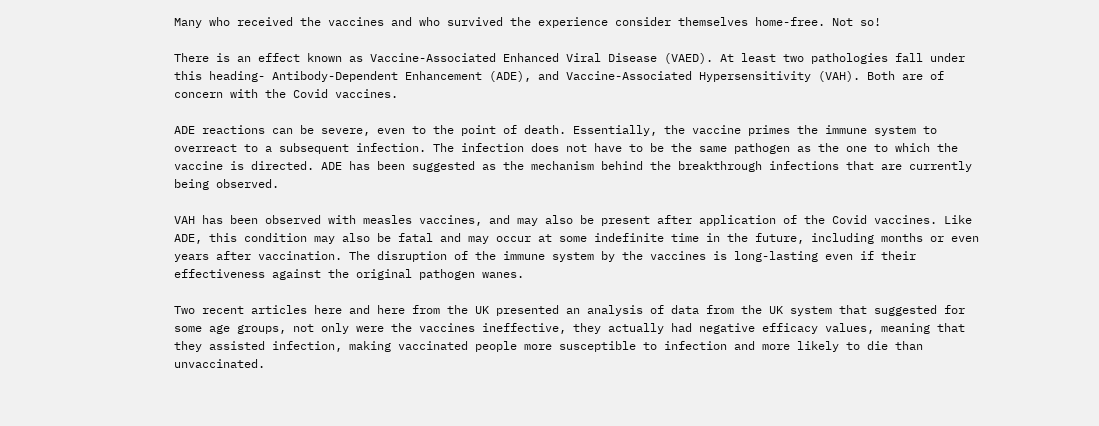Many who received the vaccines and who survived the experience consider themselves home-free. Not so!

There is an effect known as Vaccine-Associated Enhanced Viral Disease (VAED). At least two pathologies fall under this heading- Antibody-Dependent Enhancement (ADE), and Vaccine-Associated Hypersensitivity (VAH). Both are of concern with the Covid vaccines.

ADE reactions can be severe, even to the point of death. Essentially, the vaccine primes the immune system to overreact to a subsequent infection. The infection does not have to be the same pathogen as the one to which the vaccine is directed. ADE has been suggested as the mechanism behind the breakthrough infections that are currently being observed.

VAH has been observed with measles vaccines, and may also be present after application of the Covid vaccines. Like ADE, this condition may also be fatal and may occur at some indefinite time in the future, including months or even years after vaccination. The disruption of the immune system by the vaccines is long-lasting even if their effectiveness against the original pathogen wanes.

Two recent articles here and here from the UK presented an analysis of data from the UK system that suggested for some age groups, not only were the vaccines ineffective, they actually had negative efficacy values, meaning that they assisted infection, making vaccinated people more susceptible to infection and more likely to die than unvaccinated.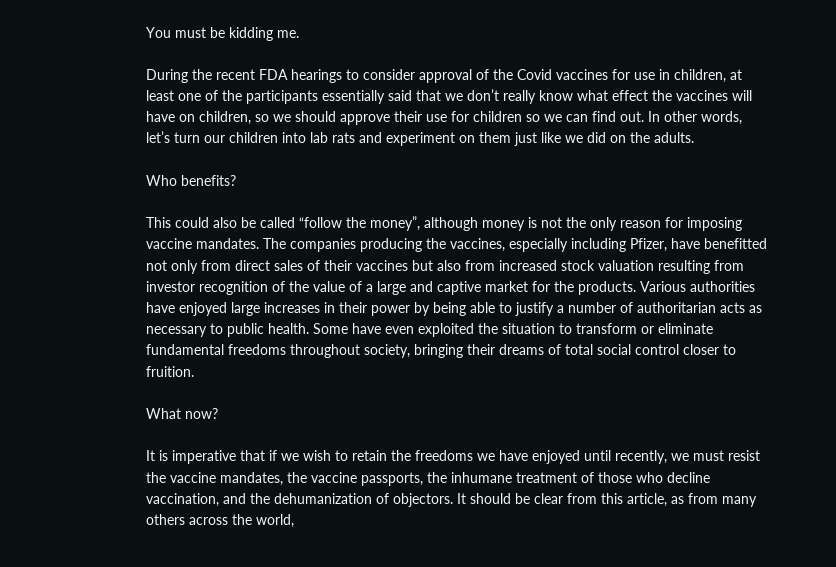You must be kidding me.

During the recent FDA hearings to consider approval of the Covid vaccines for use in children, at least one of the participants essentially said that we don’t really know what effect the vaccines will have on children, so we should approve their use for children so we can find out. In other words, let’s turn our children into lab rats and experiment on them just like we did on the adults.

Who benefits?

This could also be called “follow the money”, although money is not the only reason for imposing vaccine mandates. The companies producing the vaccines, especially including Pfizer, have benefitted not only from direct sales of their vaccines but also from increased stock valuation resulting from investor recognition of the value of a large and captive market for the products. Various authorities have enjoyed large increases in their power by being able to justify a number of authoritarian acts as necessary to public health. Some have even exploited the situation to transform or eliminate fundamental freedoms throughout society, bringing their dreams of total social control closer to fruition.

What now?

It is imperative that if we wish to retain the freedoms we have enjoyed until recently, we must resist the vaccine mandates, the vaccine passports, the inhumane treatment of those who decline vaccination, and the dehumanization of objectors. It should be clear from this article, as from many others across the world,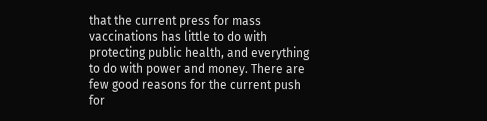that the current press for mass vaccinations has little to do with protecting public health, and everything to do with power and money. There are few good reasons for the current push for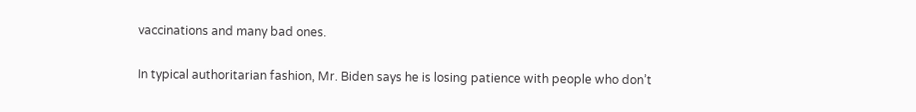vaccinations and many bad ones.

In typical authoritarian fashion, Mr. Biden says he is losing patience with people who don’t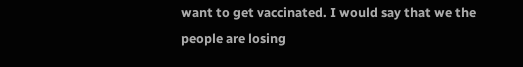want to get vaccinated. I would say that we the people are losing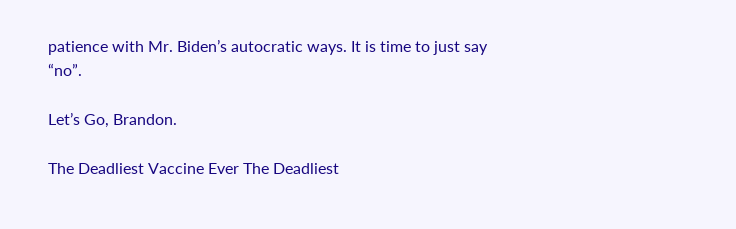patience with Mr. Biden’s autocratic ways. It is time to just say “no”.

Let’s Go, Brandon.

The Deadliest Vaccine Ever The Deadliest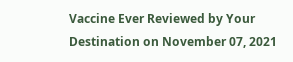Vaccine Ever Reviewed by Your Destination on November 07, 2021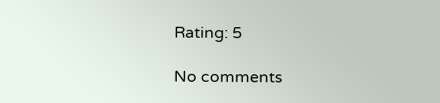Rating: 5

No comments